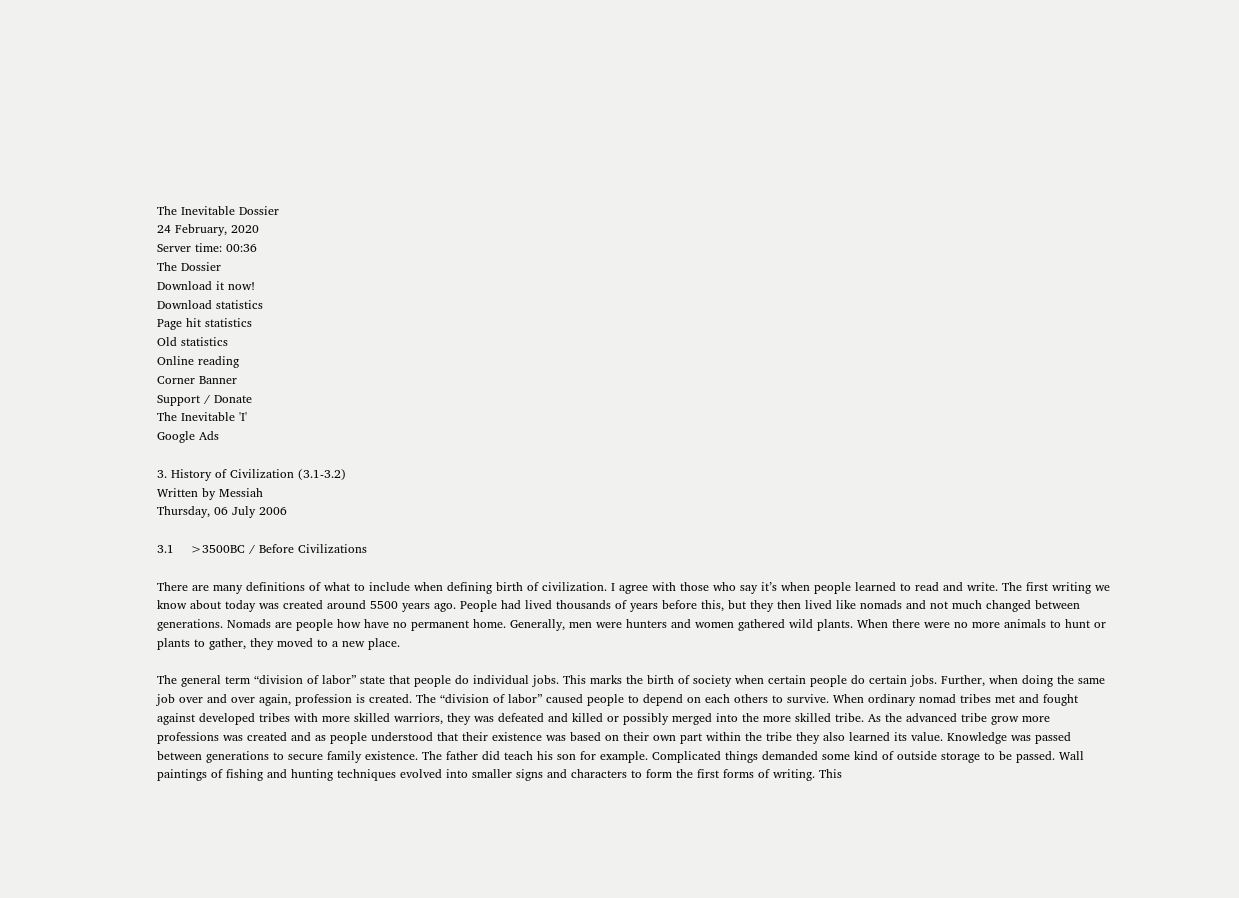The Inevitable Dossier
24 February, 2020
Server time: 00:36
The Dossier
Download it now!
Download statistics
Page hit statistics
Old statistics
Online reading
Corner Banner
Support / Donate
The Inevitable 'I'
Google Ads

3. History of Civilization (3.1-3.2)
Written by Messiah
Thursday, 06 July 2006

3.1    >3500BC / Before Civilizations

There are many definitions of what to include when defining birth of civilization. I agree with those who say it’s when people learned to read and write. The first writing we know about today was created around 5500 years ago. People had lived thousands of years before this, but they then lived like nomads and not much changed between generations. Nomads are people how have no permanent home. Generally, men were hunters and women gathered wild plants. When there were no more animals to hunt or plants to gather, they moved to a new place.

The general term “division of labor” state that people do individual jobs. This marks the birth of society when certain people do certain jobs. Further, when doing the same job over and over again, profession is created. The “division of labor” caused people to depend on each others to survive. When ordinary nomad tribes met and fought against developed tribes with more skilled warriors, they was defeated and killed or possibly merged into the more skilled tribe. As the advanced tribe grow more professions was created and as people understood that their existence was based on their own part within the tribe they also learned its value. Knowledge was passed between generations to secure family existence. The father did teach his son for example. Complicated things demanded some kind of outside storage to be passed. Wall paintings of fishing and hunting techniques evolved into smaller signs and characters to form the first forms of writing. This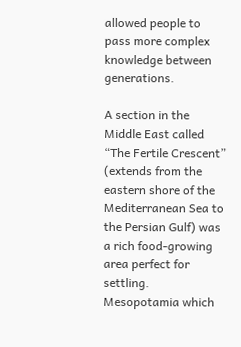allowed people to pass more complex knowledge between generations.

A section in the Middle East called “The Fertile Crescent” (extends from the eastern shore of the Mediterranean Sea to the Persian Gulf) was a rich food-growing area perfect for settling. Mesopotamia which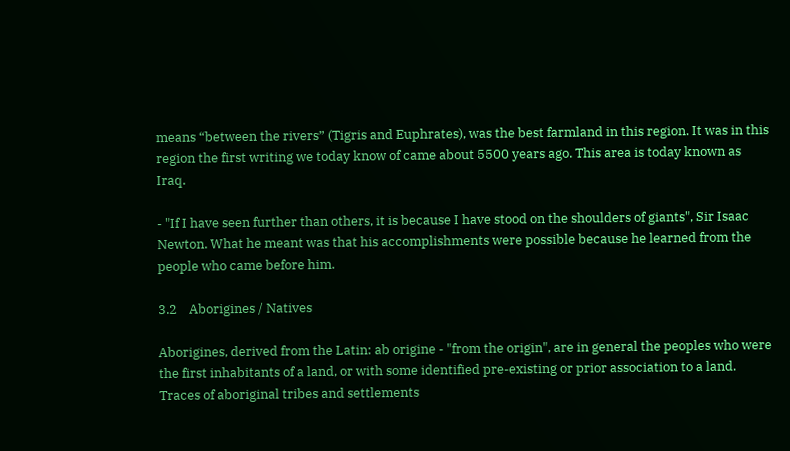means “between the rivers” (Tigris and Euphrates), was the best farmland in this region. It was in this region the first writing we today know of came about 5500 years ago. This area is today known as Iraq.

- "If I have seen further than others, it is because I have stood on the shoulders of giants", Sir Isaac Newton. What he meant was that his accomplishments were possible because he learned from the people who came before him.

3.2    Aborigines / Natives

Aborigines, derived from the Latin: ab origine - "from the origin", are in general the peoples who were the first inhabitants of a land, or with some identified pre-existing or prior association to a land. Traces of aboriginal tribes and settlements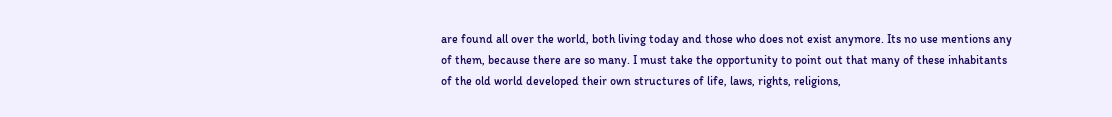are found all over the world, both living today and those who does not exist anymore. Its no use mentions any of them, because there are so many. I must take the opportunity to point out that many of these inhabitants of the old world developed their own structures of life, laws, rights, religions,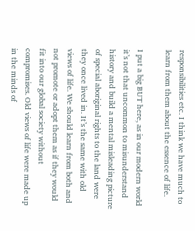responsibilities etc. I think we have much to learn from them about the essence of life.

I put a big BUT here, as in our modern world it’s not that uncommon to misunderstand history and build a mental misleading picture of special aboriginal rights to the land were they once lived in. It’s the same with old views of life. We should learn from both and not promote or adopt them as if they would fit into our global society without compromises. Old views of life were made up in the minds of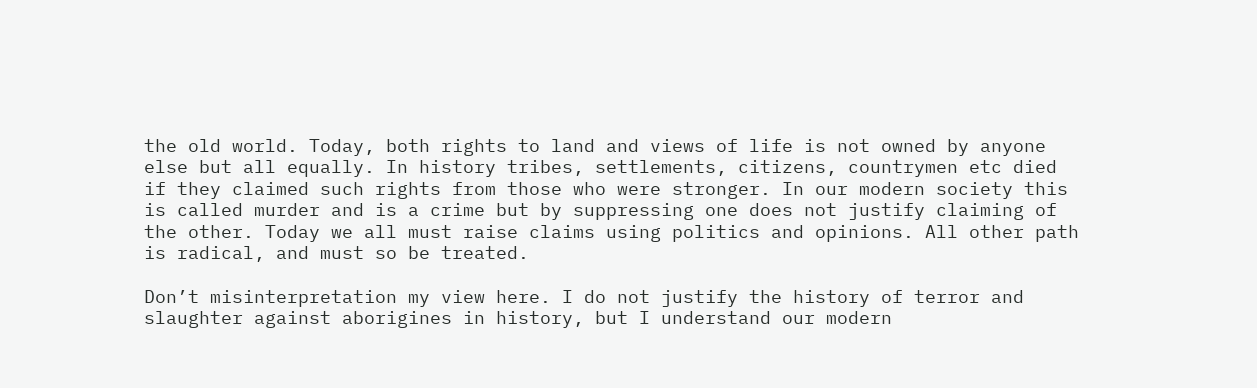the old world. Today, both rights to land and views of life is not owned by anyone else but all equally. In history tribes, settlements, citizens, countrymen etc died if they claimed such rights from those who were stronger. In our modern society this is called murder and is a crime but by suppressing one does not justify claiming of the other. Today we all must raise claims using politics and opinions. All other path is radical, and must so be treated.

Don’t misinterpretation my view here. I do not justify the history of terror and slaughter against aborigines in history, but I understand our modern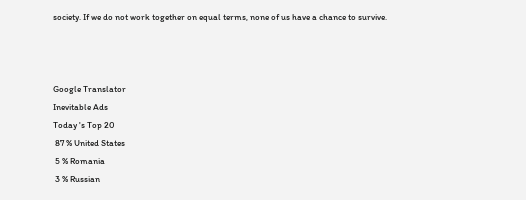society. If we do not work together on equal terms, none of us have a chance to survive.



Google Translator
Inevitable Ads
Today 's Top 20
 87 % United States
 5 % Romania
 3 % Russian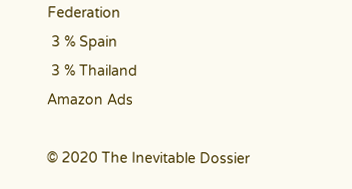Federation
 3 % Spain
 3 % Thailand
Amazon Ads

© 2020 The Inevitable Dossier